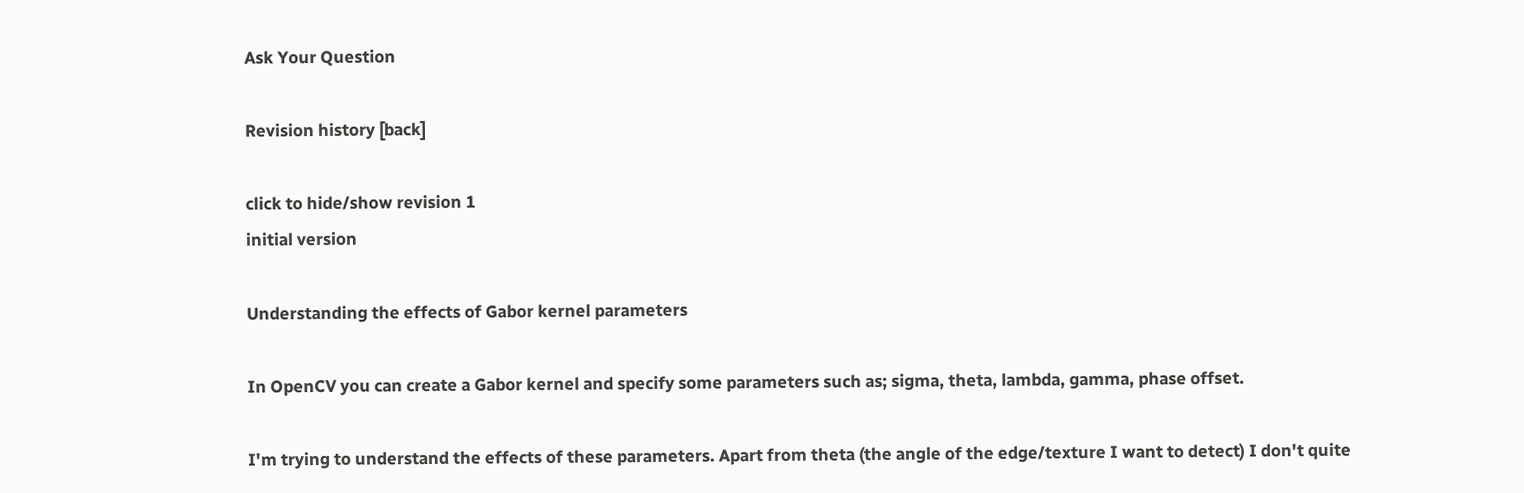Ask Your Question

Revision history [back]

click to hide/show revision 1
initial version

Understanding the effects of Gabor kernel parameters

In OpenCV you can create a Gabor kernel and specify some parameters such as; sigma, theta, lambda, gamma, phase offset.

I'm trying to understand the effects of these parameters. Apart from theta (the angle of the edge/texture I want to detect) I don't quite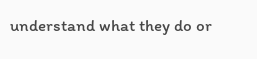understand what they do or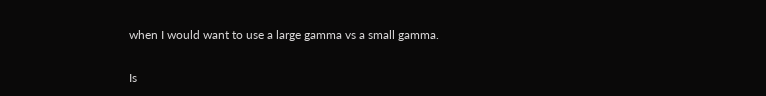when I would want to use a large gamma vs a small gamma.

Is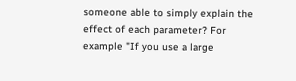someone able to simply explain the effect of each parameter? For example "If you use a large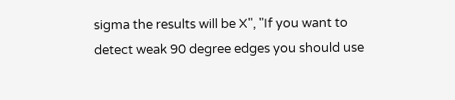sigma the results will be X", "If you want to detect weak 90 degree edges you should use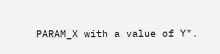PARAM_X with a value of Y".